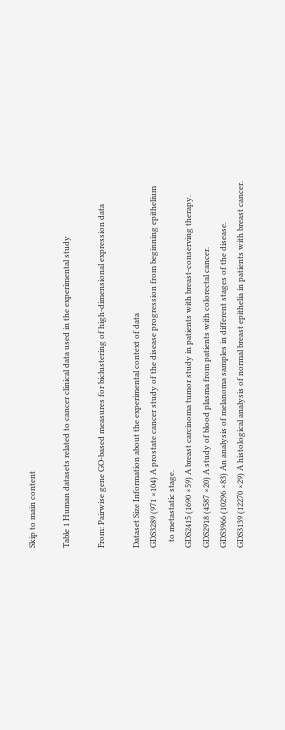Skip to main content

Table 1 Human datasets related to cancer clinical data used in the experimental study

From: Pairwise gene GO-based measures for biclustering of high-dimensional expression data

Dataset Size Information about the experimental context of data
GDS3289 (971 ×104) A prostate cancer study of the disease progression from beginning epithelium
   to metastatic stage.
GDS2415 (1690 ×59) A breast carcinoma tumor study in patients with breast-conserving therapy.
GDS2918 (4587 ×20) A study of blood plasma from patients with colorectal cancer.
GDS3966 (10296 ×83) An analysis of melanoma samples in different stages of the disease.
GDS3139 (12270 ×29) A histological analysis of normal breast epithelia in patients with breast cancer.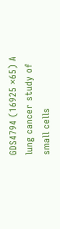GDS4794 (16925 ×65) A lung cancer study of small cells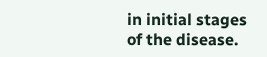in initial stages of the disease.